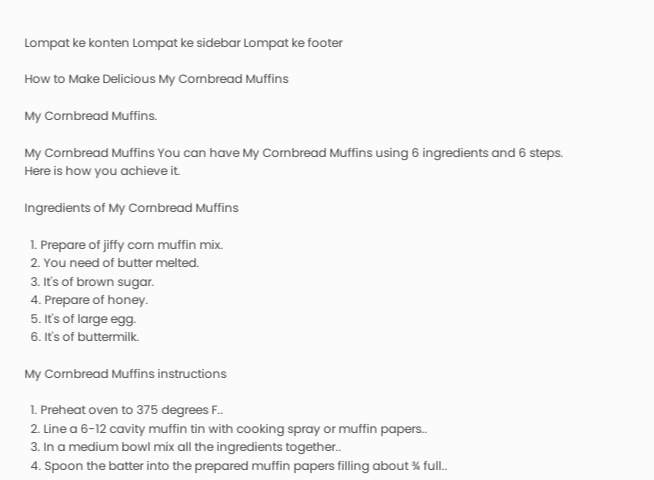Lompat ke konten Lompat ke sidebar Lompat ke footer

How to Make Delicious My Cornbread Muffins

My Cornbread Muffins.

My Cornbread Muffins You can have My Cornbread Muffins using 6 ingredients and 6 steps. Here is how you achieve it.

Ingredients of My Cornbread Muffins

  1. Prepare of jiffy corn muffin mix.
  2. You need of butter melted.
  3. It's of brown sugar.
  4. Prepare of honey.
  5. It's of large egg.
  6. It's of buttermilk.

My Cornbread Muffins instructions

  1. Preheat oven to 375 degrees F..
  2. Line a 6-12 cavity muffin tin with cooking spray or muffin papers..
  3. In a medium bowl mix all the ingredients together..
  4. Spoon the batter into the prepared muffin papers filling about ¾ full..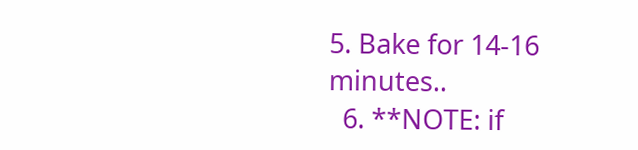5. Bake for 14-16 minutes..
  6. **NOTE: if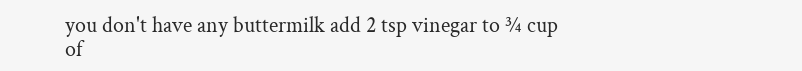you don't have any buttermilk add 2 tsp vinegar to ¾ cup of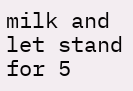milk and let stand for 5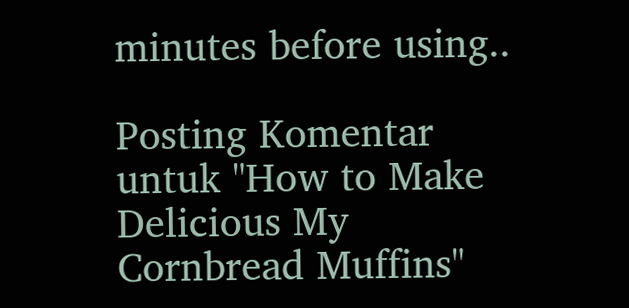minutes before using..

Posting Komentar untuk "How to Make Delicious My Cornbread Muffins"